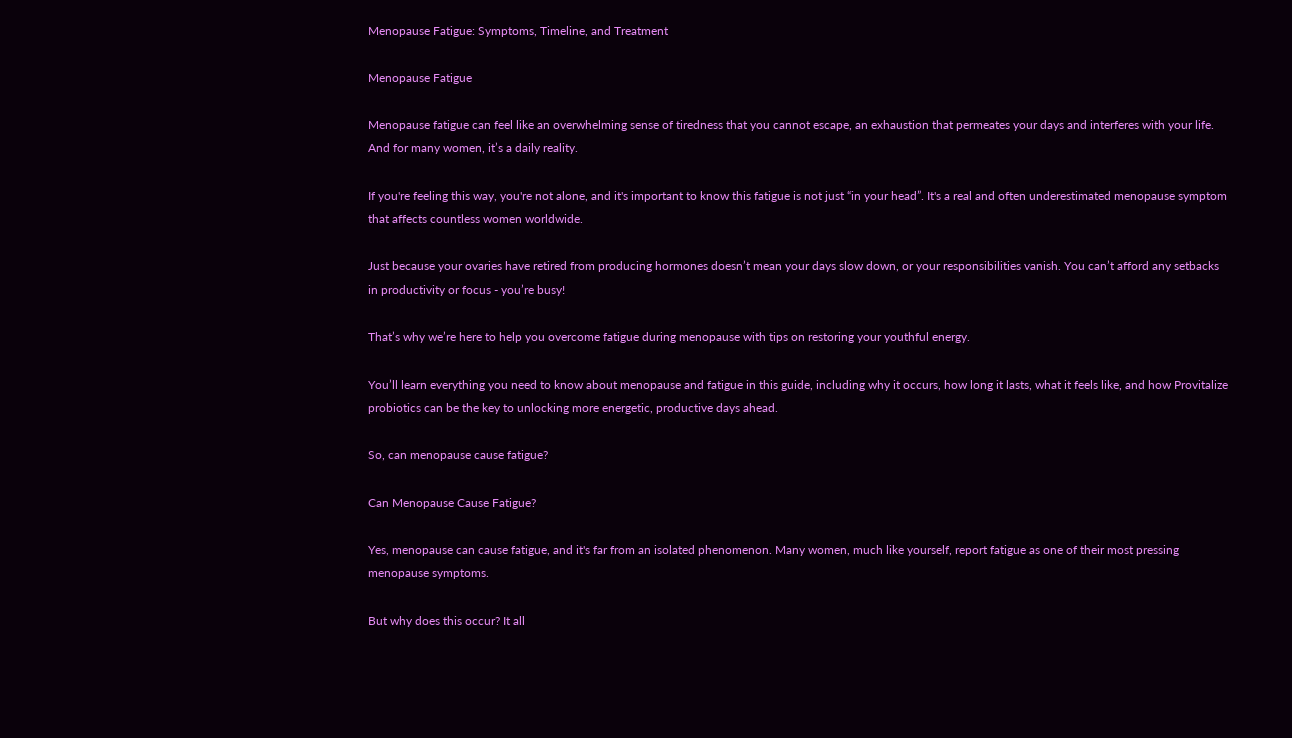Menopause Fatigue: Symptoms, Timeline, and Treatment

Menopause Fatigue

Menopause fatigue can feel like an overwhelming sense of tiredness that you cannot escape, an exhaustion that permeates your days and interferes with your life. And for many women, it’s a daily reality.

If you're feeling this way, you're not alone, and it's important to know this fatigue is not just “in your head”. It's a real and often underestimated menopause symptom that affects countless women worldwide.

Just because your ovaries have retired from producing hormones doesn’t mean your days slow down, or your responsibilities vanish. You can’t afford any setbacks in productivity or focus - you’re busy!

That’s why we’re here to help you overcome fatigue during menopause with tips on restoring your youthful energy.

You’ll learn everything you need to know about menopause and fatigue in this guide, including why it occurs, how long it lasts, what it feels like, and how Provitalize probiotics can be the key to unlocking more energetic, productive days ahead.

So, can menopause cause fatigue?

Can Menopause Cause Fatigue?

Yes, menopause can cause fatigue, and it's far from an isolated phenomenon. Many women, much like yourself, report fatigue as one of their most pressing menopause symptoms.

But why does this occur? It all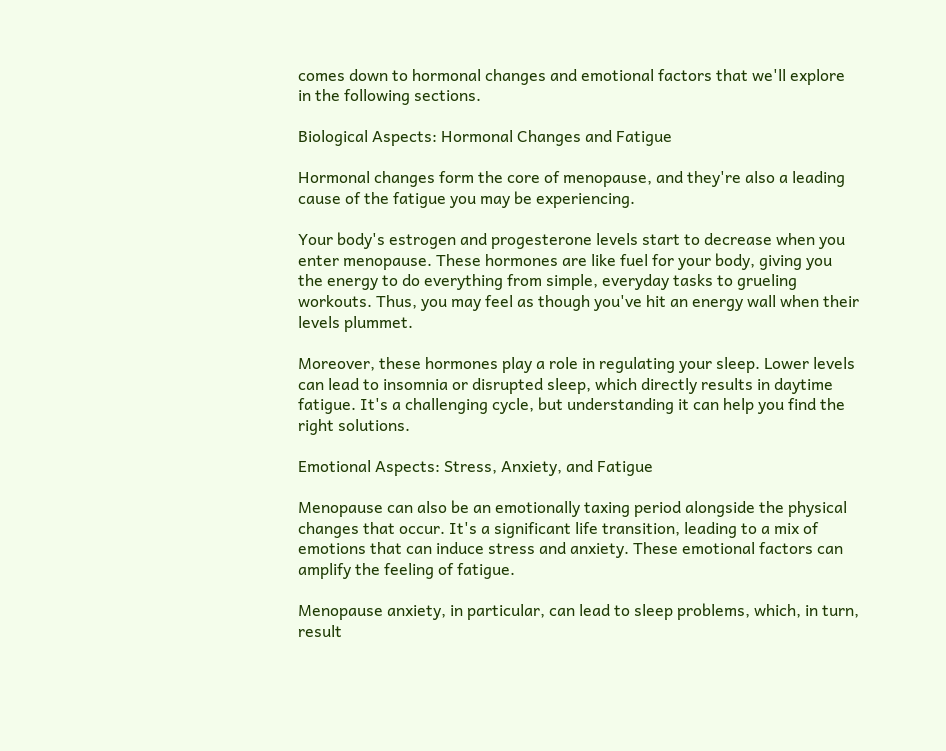comes down to hormonal changes and emotional factors that we'll explore in the following sections.

Biological Aspects: Hormonal Changes and Fatigue

Hormonal changes form the core of menopause, and they're also a leading cause of the fatigue you may be experiencing.

Your body's estrogen and progesterone levels start to decrease when you enter menopause. These hormones are like fuel for your body, giving you the energy to do everything from simple, everyday tasks to grueling workouts. Thus, you may feel as though you've hit an energy wall when their levels plummet.

Moreover, these hormones play a role in regulating your sleep. Lower levels can lead to insomnia or disrupted sleep, which directly results in daytime fatigue. It's a challenging cycle, but understanding it can help you find the right solutions.

Emotional Aspects: Stress, Anxiety, and Fatigue

Menopause can also be an emotionally taxing period alongside the physical changes that occur. It's a significant life transition, leading to a mix of emotions that can induce stress and anxiety. These emotional factors can amplify the feeling of fatigue.

Menopause anxiety, in particular, can lead to sleep problems, which, in turn, result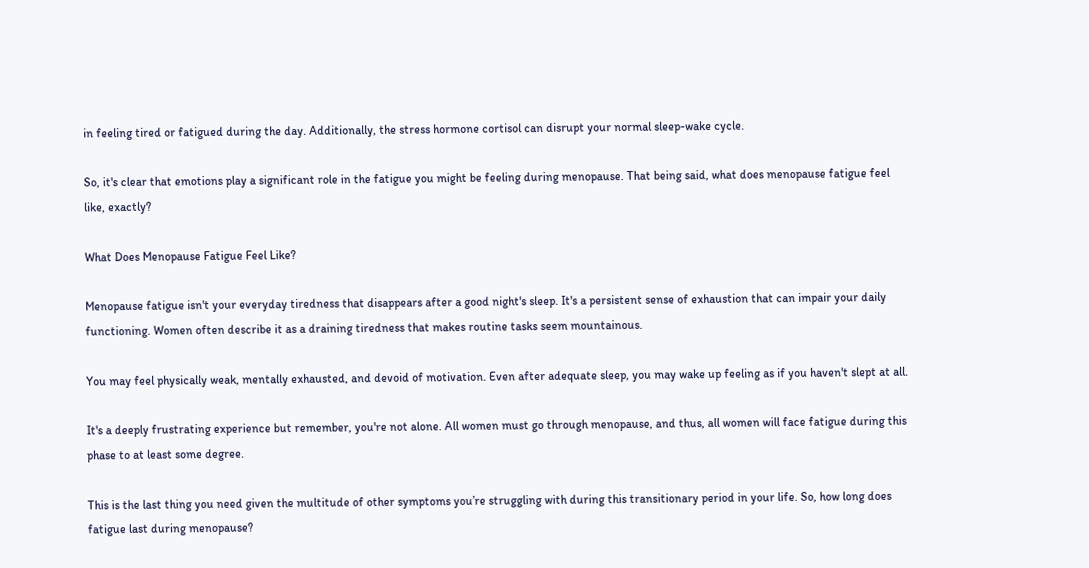in feeling tired or fatigued during the day. Additionally, the stress hormone cortisol can disrupt your normal sleep-wake cycle.

So, it's clear that emotions play a significant role in the fatigue you might be feeling during menopause. That being said, what does menopause fatigue feel like, exactly?

What Does Menopause Fatigue Feel Like?

Menopause fatigue isn't your everyday tiredness that disappears after a good night's sleep. It's a persistent sense of exhaustion that can impair your daily functioning. Women often describe it as a draining tiredness that makes routine tasks seem mountainous.

You may feel physically weak, mentally exhausted, and devoid of motivation. Even after adequate sleep, you may wake up feeling as if you haven't slept at all.

It's a deeply frustrating experience but remember, you're not alone. All women must go through menopause, and thus, all women will face fatigue during this phase to at least some degree.

This is the last thing you need given the multitude of other symptoms you’re struggling with during this transitionary period in your life. So, how long does fatigue last during menopause?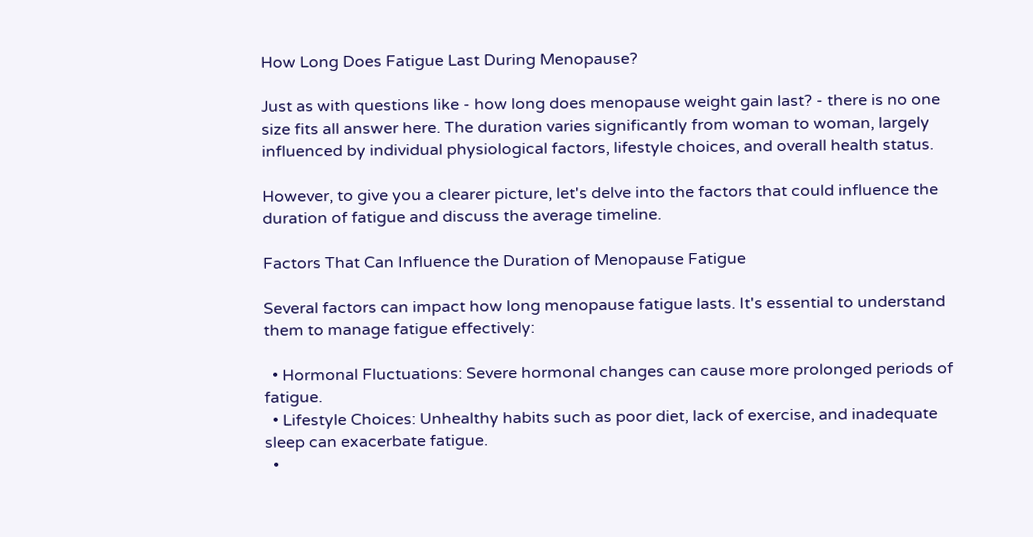How Long Does Fatigue Last During Menopause?

Just as with questions like - how long does menopause weight gain last? - there is no one size fits all answer here. The duration varies significantly from woman to woman, largely influenced by individual physiological factors, lifestyle choices, and overall health status.

However, to give you a clearer picture, let's delve into the factors that could influence the duration of fatigue and discuss the average timeline.

Factors That Can Influence the Duration of Menopause Fatigue

Several factors can impact how long menopause fatigue lasts. It's essential to understand them to manage fatigue effectively:

  • Hormonal Fluctuations: Severe hormonal changes can cause more prolonged periods of fatigue.
  • Lifestyle Choices: Unhealthy habits such as poor diet, lack of exercise, and inadequate sleep can exacerbate fatigue.
  •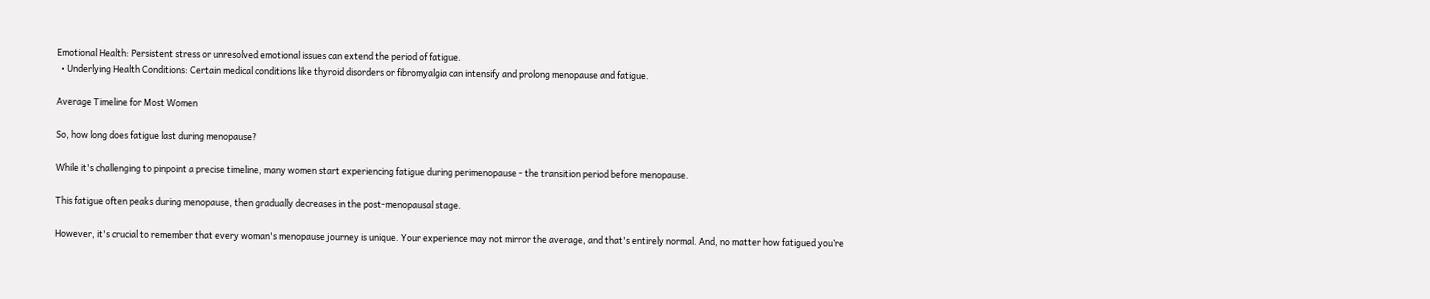Emotional Health: Persistent stress or unresolved emotional issues can extend the period of fatigue.
  • Underlying Health Conditions: Certain medical conditions like thyroid disorders or fibromyalgia can intensify and prolong menopause and fatigue.

Average Timeline for Most Women

So, how long does fatigue last during menopause?

While it's challenging to pinpoint a precise timeline, many women start experiencing fatigue during perimenopause - the transition period before menopause.

This fatigue often peaks during menopause, then gradually decreases in the post-menopausal stage.

However, it's crucial to remember that every woman's menopause journey is unique. Your experience may not mirror the average, and that's entirely normal. And, no matter how fatigued you’re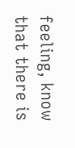feeling, know that there is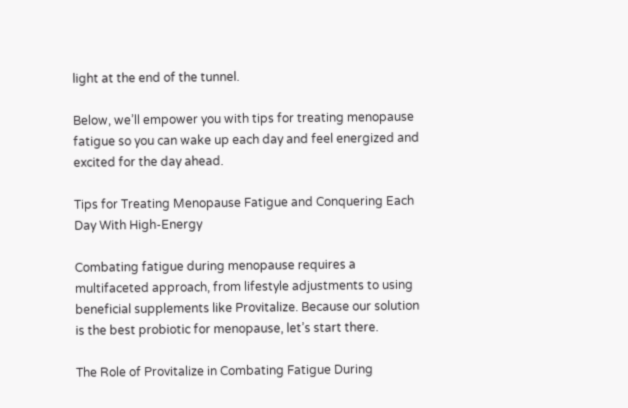light at the end of the tunnel.

Below, we’ll empower you with tips for treating menopause fatigue so you can wake up each day and feel energized and excited for the day ahead.

Tips for Treating Menopause Fatigue and Conquering Each Day With High-Energy

Combating fatigue during menopause requires a multifaceted approach, from lifestyle adjustments to using beneficial supplements like Provitalize. Because our solution is the best probiotic for menopause, let’s start there.

The Role of Provitalize in Combating Fatigue During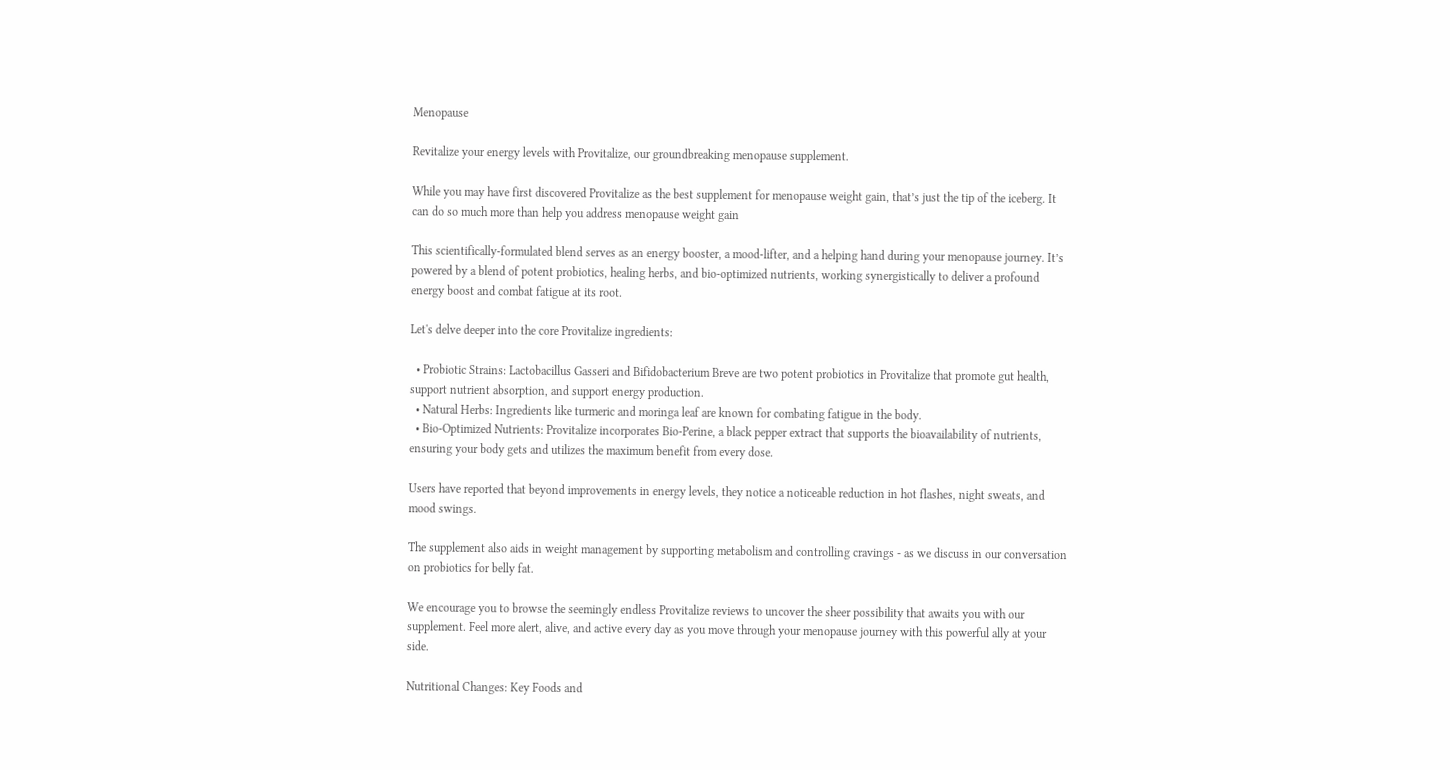Menopause

Revitalize your energy levels with Provitalize, our groundbreaking menopause supplement.

While you may have first discovered Provitalize as the best supplement for menopause weight gain, that’s just the tip of the iceberg. It can do so much more than help you address menopause weight gain

This scientifically-formulated blend serves as an energy booster, a mood-lifter, and a helping hand during your menopause journey. It’s powered by a blend of potent probiotics, healing herbs, and bio-optimized nutrients, working synergistically to deliver a profound energy boost and combat fatigue at its root.

Let's delve deeper into the core Provitalize ingredients:

  • Probiotic Strains: Lactobacillus Gasseri and Bifidobacterium Breve are two potent probiotics in Provitalize that promote gut health, support nutrient absorption, and support energy production.
  • Natural Herbs: Ingredients like turmeric and moringa leaf are known for combating fatigue in the body.
  • Bio-Optimized Nutrients: Provitalize incorporates Bio-Perine, a black pepper extract that supports the bioavailability of nutrients, ensuring your body gets and utilizes the maximum benefit from every dose.

Users have reported that beyond improvements in energy levels, they notice a noticeable reduction in hot flashes, night sweats, and mood swings.

The supplement also aids in weight management by supporting metabolism and controlling cravings - as we discuss in our conversation on probiotics for belly fat.

We encourage you to browse the seemingly endless Provitalize reviews to uncover the sheer possibility that awaits you with our supplement. Feel more alert, alive, and active every day as you move through your menopause journey with this powerful ally at your side.

Nutritional Changes: Key Foods and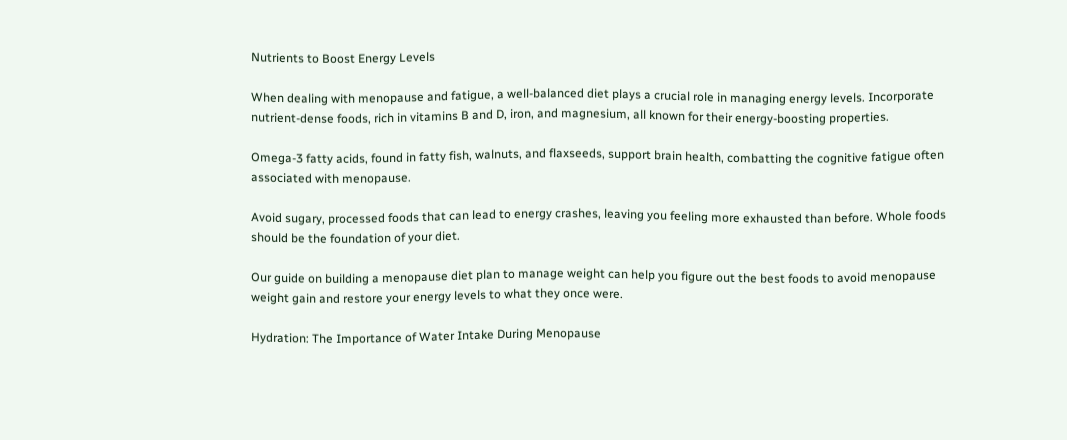Nutrients to Boost Energy Levels

When dealing with menopause and fatigue, a well-balanced diet plays a crucial role in managing energy levels. Incorporate nutrient-dense foods, rich in vitamins B and D, iron, and magnesium, all known for their energy-boosting properties.

Omega-3 fatty acids, found in fatty fish, walnuts, and flaxseeds, support brain health, combatting the cognitive fatigue often associated with menopause.

Avoid sugary, processed foods that can lead to energy crashes, leaving you feeling more exhausted than before. Whole foods should be the foundation of your diet.

Our guide on building a menopause diet plan to manage weight can help you figure out the best foods to avoid menopause weight gain and restore your energy levels to what they once were.

Hydration: The Importance of Water Intake During Menopause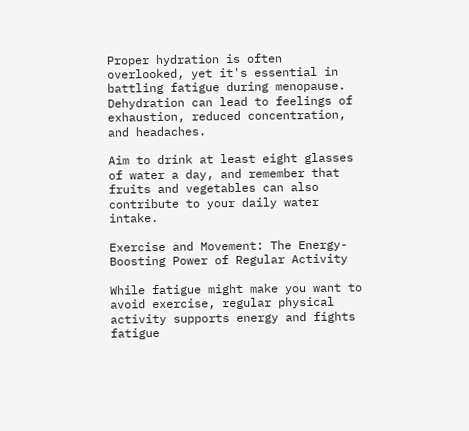Proper hydration is often overlooked, yet it's essential in battling fatigue during menopause. Dehydration can lead to feelings of exhaustion, reduced concentration, and headaches.

Aim to drink at least eight glasses of water a day, and remember that fruits and vegetables can also contribute to your daily water intake.

Exercise and Movement: The Energy-Boosting Power of Regular Activity

While fatigue might make you want to avoid exercise, regular physical activity supports energy and fights fatigue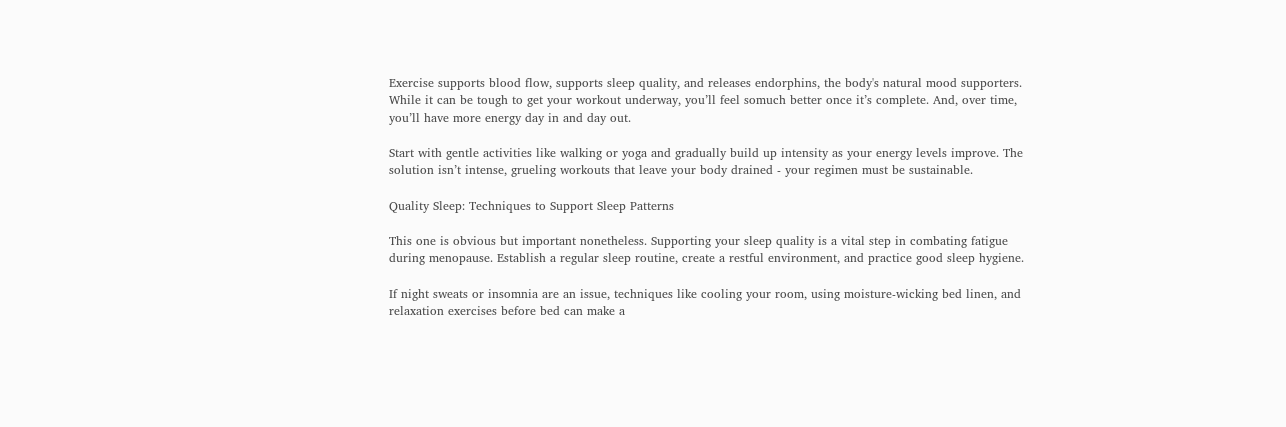Exercise supports blood flow, supports sleep quality, and releases endorphins, the body's natural mood supporters. While it can be tough to get your workout underway, you’ll feel somuch better once it’s complete. And, over time, you’ll have more energy day in and day out.

Start with gentle activities like walking or yoga and gradually build up intensity as your energy levels improve. The solution isn’t intense, grueling workouts that leave your body drained - your regimen must be sustainable.

Quality Sleep: Techniques to Support Sleep Patterns

This one is obvious but important nonetheless. Supporting your sleep quality is a vital step in combating fatigue during menopause. Establish a regular sleep routine, create a restful environment, and practice good sleep hygiene.

If night sweats or insomnia are an issue, techniques like cooling your room, using moisture-wicking bed linen, and relaxation exercises before bed can make a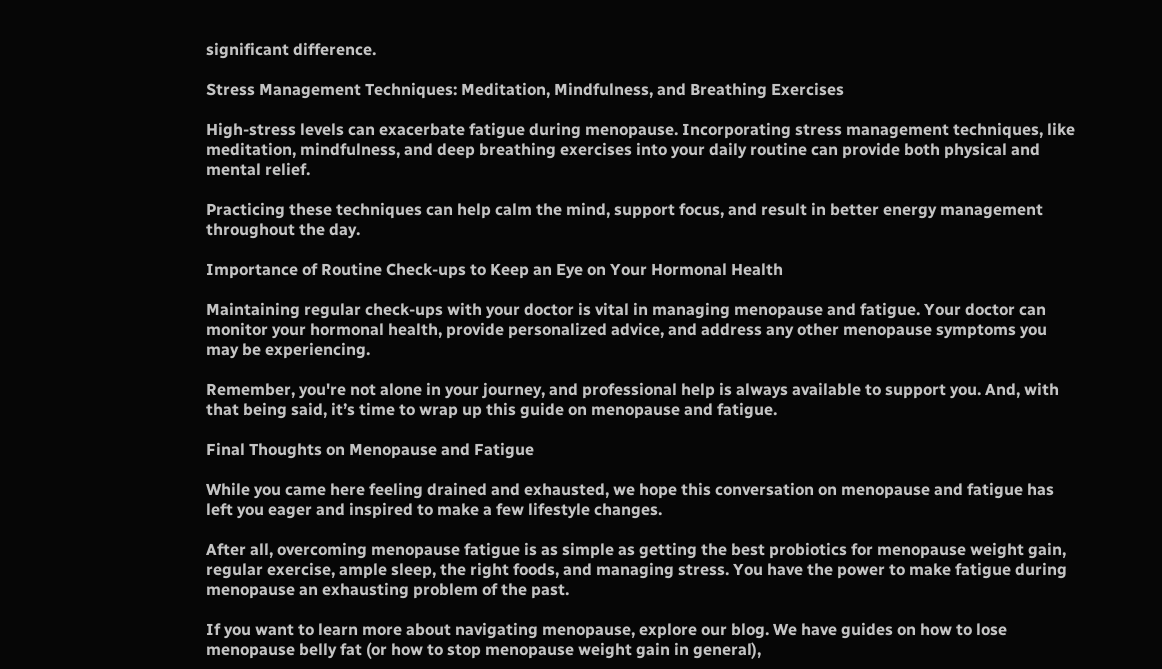significant difference.

Stress Management Techniques: Meditation, Mindfulness, and Breathing Exercises

High-stress levels can exacerbate fatigue during menopause. Incorporating stress management techniques, like meditation, mindfulness, and deep breathing exercises into your daily routine can provide both physical and mental relief.

Practicing these techniques can help calm the mind, support focus, and result in better energy management throughout the day.

Importance of Routine Check-ups to Keep an Eye on Your Hormonal Health

Maintaining regular check-ups with your doctor is vital in managing menopause and fatigue. Your doctor can monitor your hormonal health, provide personalized advice, and address any other menopause symptoms you may be experiencing.

Remember, you're not alone in your journey, and professional help is always available to support you. And, with that being said, it’s time to wrap up this guide on menopause and fatigue.

Final Thoughts on Menopause and Fatigue

While you came here feeling drained and exhausted, we hope this conversation on menopause and fatigue has left you eager and inspired to make a few lifestyle changes.

After all, overcoming menopause fatigue is as simple as getting the best probiotics for menopause weight gain, regular exercise, ample sleep, the right foods, and managing stress. You have the power to make fatigue during menopause an exhausting problem of the past.

If you want to learn more about navigating menopause, explore our blog. We have guides on how to lose menopause belly fat (or how to stop menopause weight gain in general),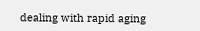dealing with rapid aging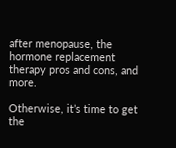after menopause, the hormone replacement therapy pros and cons, and more.

Otherwise, it’s time to get the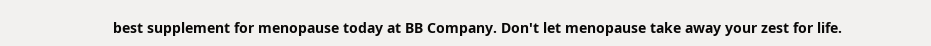best supplement for menopause today at BB Company. Don't let menopause take away your zest for life.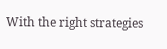With the right strategies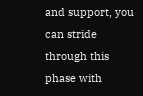and support, you can stride through this phase with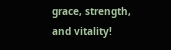grace, strength, and vitality!